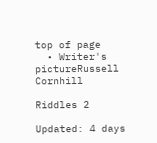top of page
  • Writer's pictureRussell Cornhill

Riddles 2

Updated: 4 days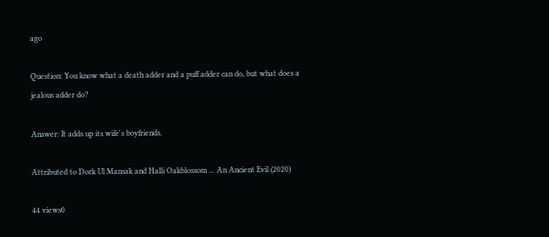ago

Question: You know what a death adder and a puff adder can do, but what does a jealous adder do?

Answer: It adds up its wife's boyfriends.

Attributed to Dork Ul Mansak and Halli Oakblossom ... An Ancient Evil (2020)

44 views0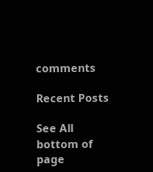comments

Recent Posts

See All
bottom of page